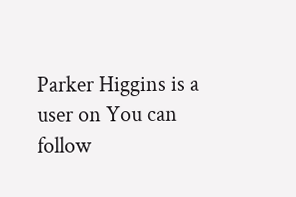Parker Higgins is a user on You can follow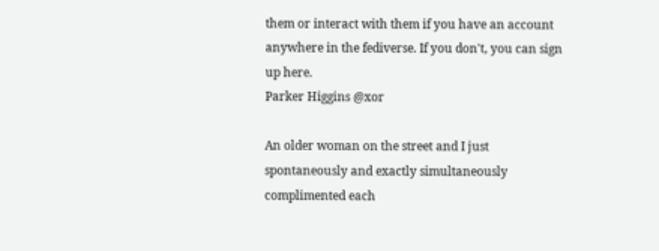them or interact with them if you have an account anywhere in the fediverse. If you don't, you can sign up here.
Parker Higgins @xor

An older woman on the street and I just spontaneously and exactly simultaneously complimented each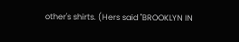other's shirts. (Hers said "BROOKLYN IN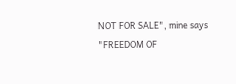NOT FOR SALE", mine says "FREEDOM OF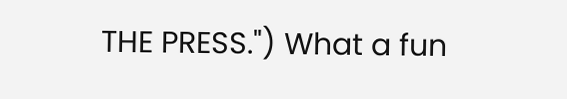THE PRESS.") What a fun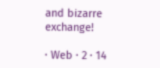and bizarre exchange!

· Web · 2 · 14